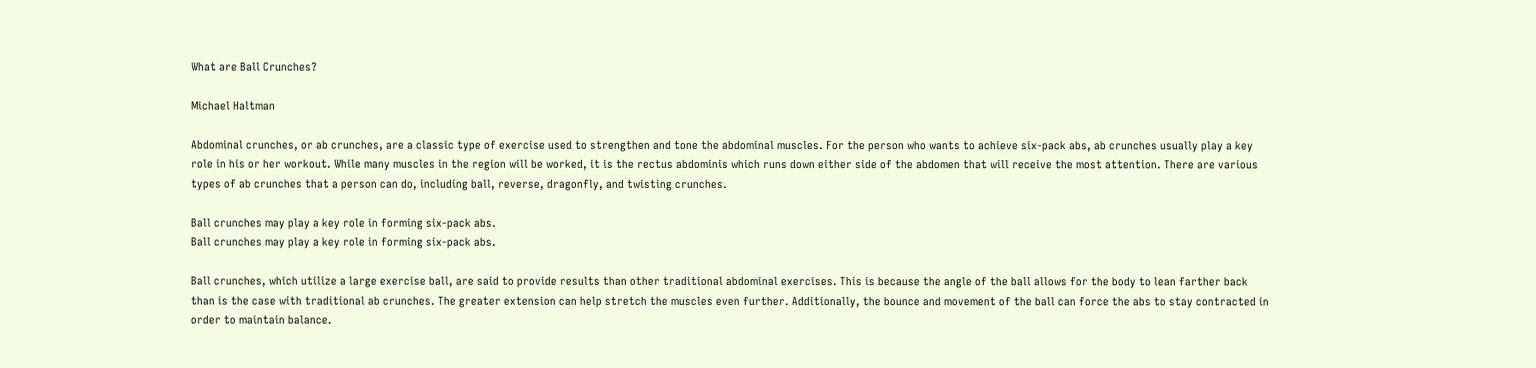What are Ball Crunches?

Michael Haltman

Abdominal crunches, or ab crunches, are a classic type of exercise used to strengthen and tone the abdominal muscles. For the person who wants to achieve six-pack abs, ab crunches usually play a key role in his or her workout. While many muscles in the region will be worked, it is the rectus abdominis which runs down either side of the abdomen that will receive the most attention. There are various types of ab crunches that a person can do, including ball, reverse, dragonfly, and twisting crunches.

Ball crunches may play a key role in forming six-pack abs.
Ball crunches may play a key role in forming six-pack abs.

Ball crunches, which utilize a large exercise ball, are said to provide results than other traditional abdominal exercises. This is because the angle of the ball allows for the body to lean farther back than is the case with traditional ab crunches. The greater extension can help stretch the muscles even further. Additionally, the bounce and movement of the ball can force the abs to stay contracted in order to maintain balance.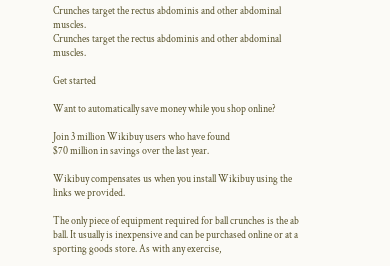Crunches target the rectus abdominis and other abdominal muscles.
Crunches target the rectus abdominis and other abdominal muscles.

Get started

Want to automatically save money while you shop online?

Join 3 million Wikibuy users who have found
$70 million in savings over the last year.

Wikibuy compensates us when you install Wikibuy using the links we provided.

The only piece of equipment required for ball crunches is the ab ball. It usually is inexpensive and can be purchased online or at a sporting goods store. As with any exercise,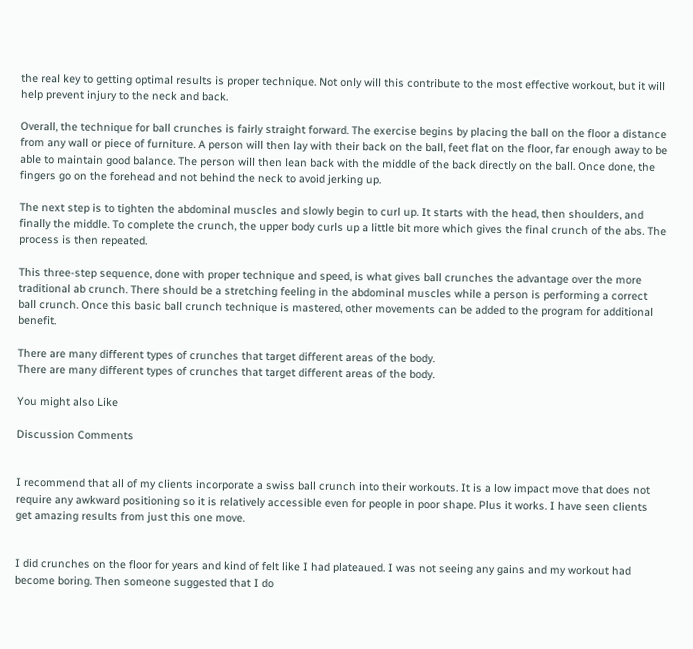the real key to getting optimal results is proper technique. Not only will this contribute to the most effective workout, but it will help prevent injury to the neck and back.

Overall, the technique for ball crunches is fairly straight forward. The exercise begins by placing the ball on the floor a distance from any wall or piece of furniture. A person will then lay with their back on the ball, feet flat on the floor, far enough away to be able to maintain good balance. The person will then lean back with the middle of the back directly on the ball. Once done, the fingers go on the forehead and not behind the neck to avoid jerking up.

The next step is to tighten the abdominal muscles and slowly begin to curl up. It starts with the head, then shoulders, and finally the middle. To complete the crunch, the upper body curls up a little bit more which gives the final crunch of the abs. The process is then repeated.

This three-step sequence, done with proper technique and speed, is what gives ball crunches the advantage over the more traditional ab crunch. There should be a stretching feeling in the abdominal muscles while a person is performing a correct ball crunch. Once this basic ball crunch technique is mastered, other movements can be added to the program for additional benefit.

There are many different types of crunches that target different areas of the body.
There are many different types of crunches that target different areas of the body.

You might also Like

Discussion Comments


I recommend that all of my clients incorporate a swiss ball crunch into their workouts. It is a low impact move that does not require any awkward positioning so it is relatively accessible even for people in poor shape. Plus it works. I have seen clients get amazing results from just this one move.


I did crunches on the floor for years and kind of felt like I had plateaued. I was not seeing any gains and my workout had become boring. Then someone suggested that I do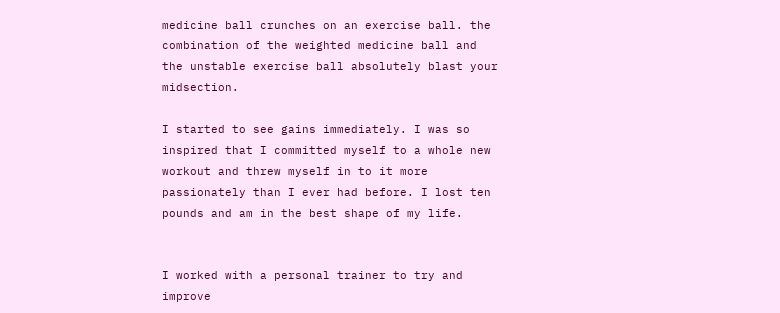medicine ball crunches on an exercise ball. the combination of the weighted medicine ball and the unstable exercise ball absolutely blast your midsection.

I started to see gains immediately. I was so inspired that I committed myself to a whole new workout and threw myself in to it more passionately than I ever had before. I lost ten pounds and am in the best shape of my life.


I worked with a personal trainer to try and improve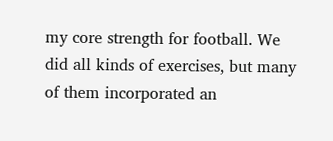my core strength for football. We did all kinds of exercises, but many of them incorporated an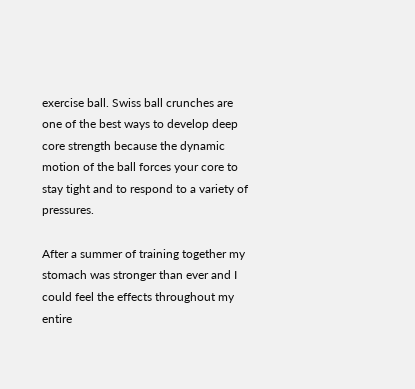exercise ball. Swiss ball crunches are one of the best ways to develop deep core strength because the dynamic motion of the ball forces your core to stay tight and to respond to a variety of pressures.

After a summer of training together my stomach was stronger than ever and I could feel the effects throughout my entire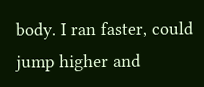body. I ran faster, could jump higher and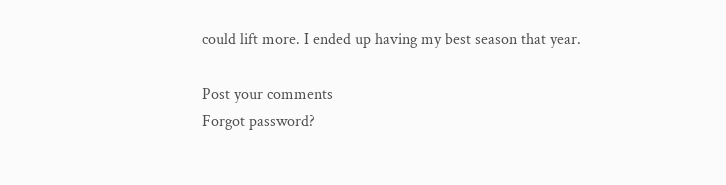could lift more. I ended up having my best season that year.

Post your comments
Forgot password?